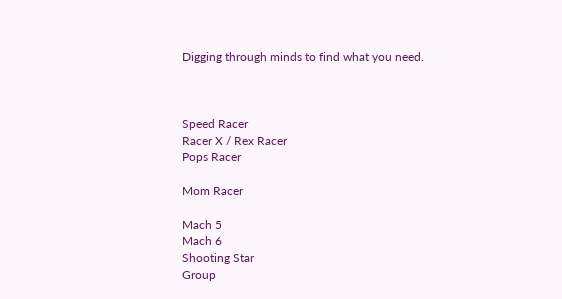Digging through minds to find what you need.



Speed Racer
Racer X / Rex Racer
Pops Racer

Mom Racer

Mach 5
Mach 6
Shooting Star
Group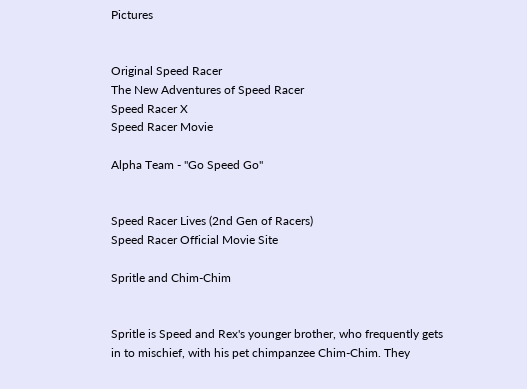Pictures


Original Speed Racer
The New Adventures of Speed Racer
Speed Racer X
Speed Racer Movie

Alpha Team - "Go Speed Go"


Speed Racer Lives (2nd Gen of Racers)
Speed Racer Official Movie Site

Spritle and Chim-Chim


Spritle is Speed and Rex's younger brother, who frequently gets in to mischief, with his pet chimpanzee Chim-Chim. They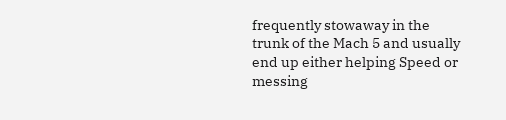frequently stowaway in the trunk of the Mach 5 and usually end up either helping Speed or messing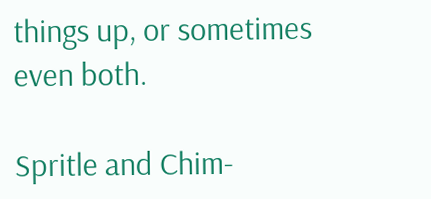things up, or sometimes even both.

Spritle and Chim-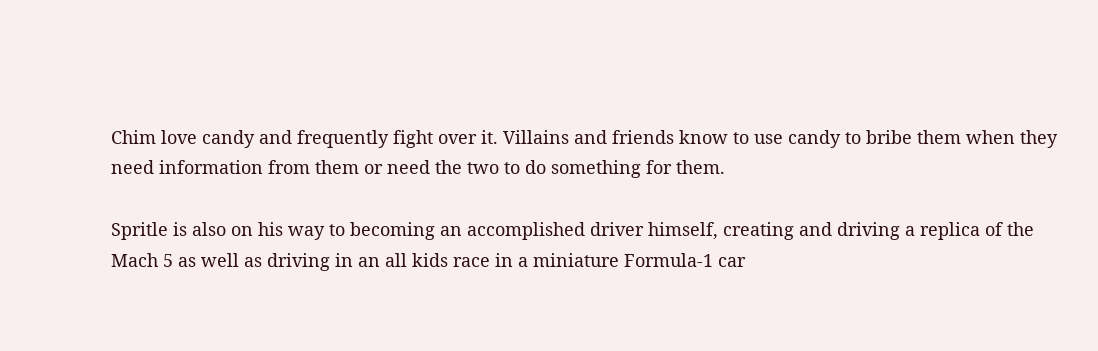Chim love candy and frequently fight over it. Villains and friends know to use candy to bribe them when they need information from them or need the two to do something for them.

Spritle is also on his way to becoming an accomplished driver himself, creating and driving a replica of the Mach 5 as well as driving in an all kids race in a miniature Formula-1 car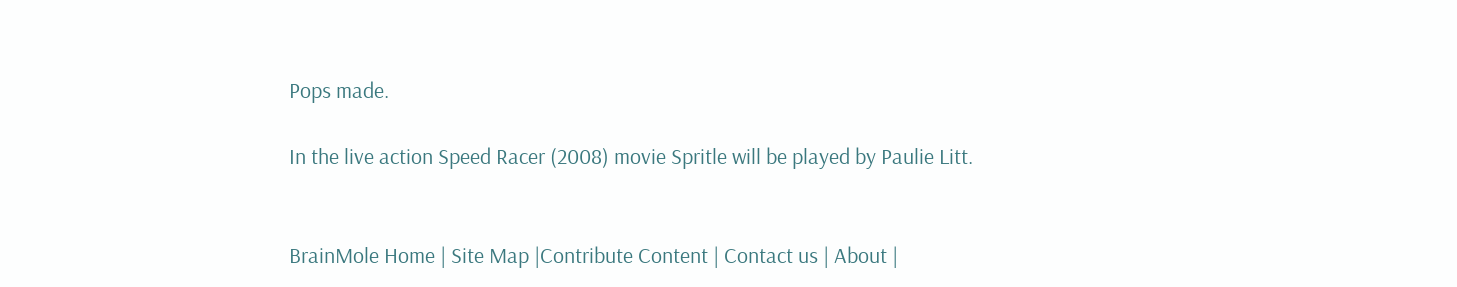Pops made.

In the live action Speed Racer (2008) movie Spritle will be played by Paulie Litt.


BrainMole Home | Site Map |Contribute Content | Contact us | About |